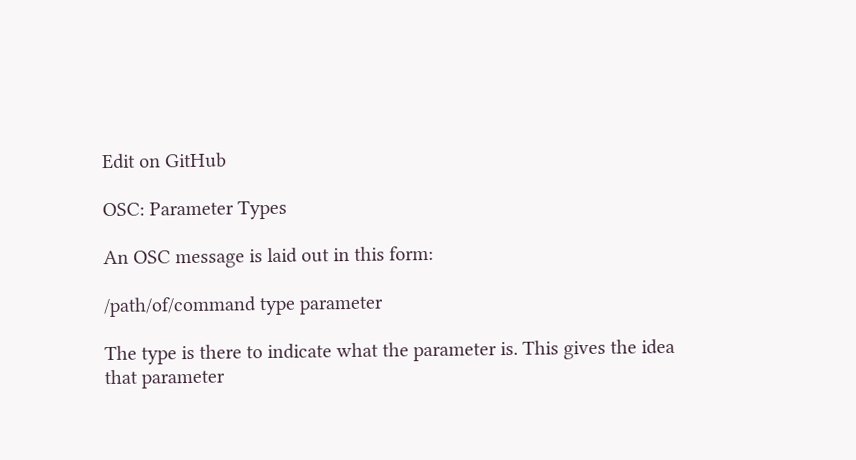Edit on GitHub

OSC: Parameter Types

An OSC message is laid out in this form:

/path/of/command type parameter

The type is there to indicate what the parameter is. This gives the idea that parameter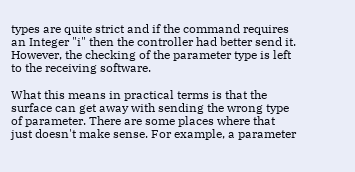types are quite strict and if the command requires an Integer "i" then the controller had better send it. However, the checking of the parameter type is left to the receiving software.

What this means in practical terms is that the surface can get away with sending the wrong type of parameter. There are some places where that just doesn't make sense. For example, a parameter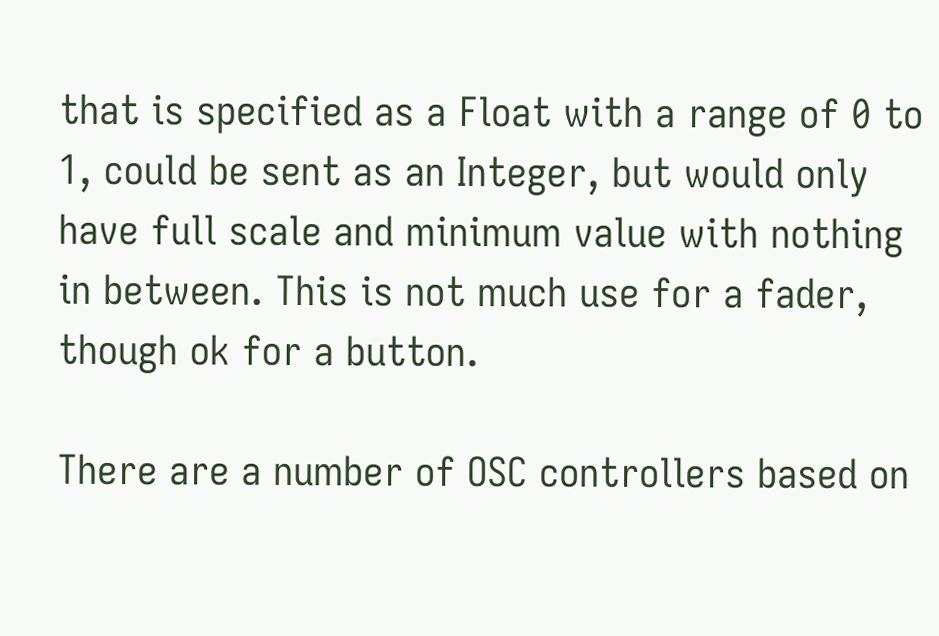that is specified as a Float with a range of 0 to 1, could be sent as an Integer, but would only have full scale and minimum value with nothing in between. This is not much use for a fader, though ok for a button.

There are a number of OSC controllers based on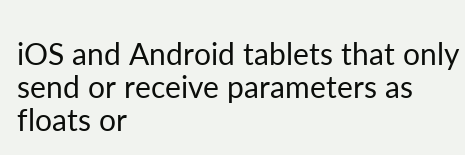iOS and Android tablets that only send or receive parameters as floats or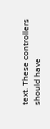text. These controllers should have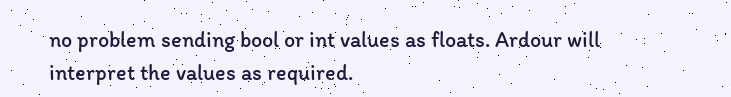no problem sending bool or int values as floats. Ardour will interpret the values as required.